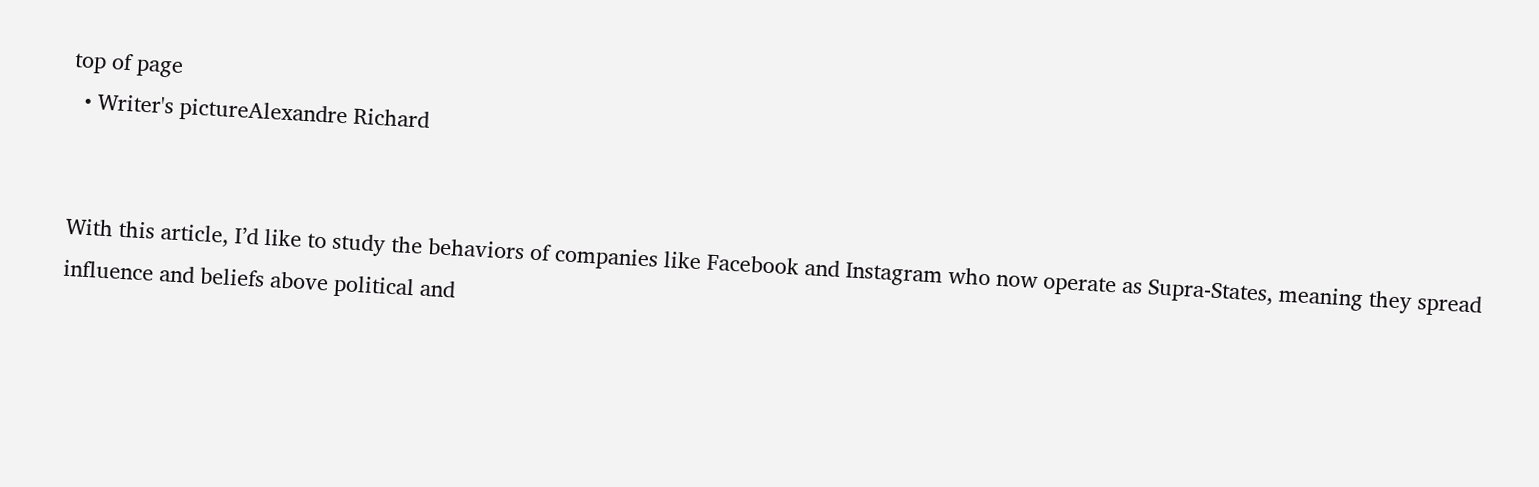top of page
  • Writer's pictureAlexandre Richard


With this article, I’d like to study the behaviors of companies like Facebook and Instagram who now operate as Supra-States, meaning they spread influence and beliefs above political and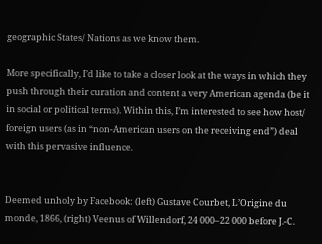geographic States/ Nations as we know them.

More specifically, I’d like to take a closer look at the ways in which they push through their curation and content a very American agenda (be it in social or political terms). Within this, I’m interested to see how host/ foreign users (as in “non-American users on the receiving end”) deal with this pervasive influence.


Deemed unholy by Facebook: (left) Gustave Courbet, L’Origine du monde, 1866, (right) Veenus of Willendorf, 24 000–22 000 before J.-C.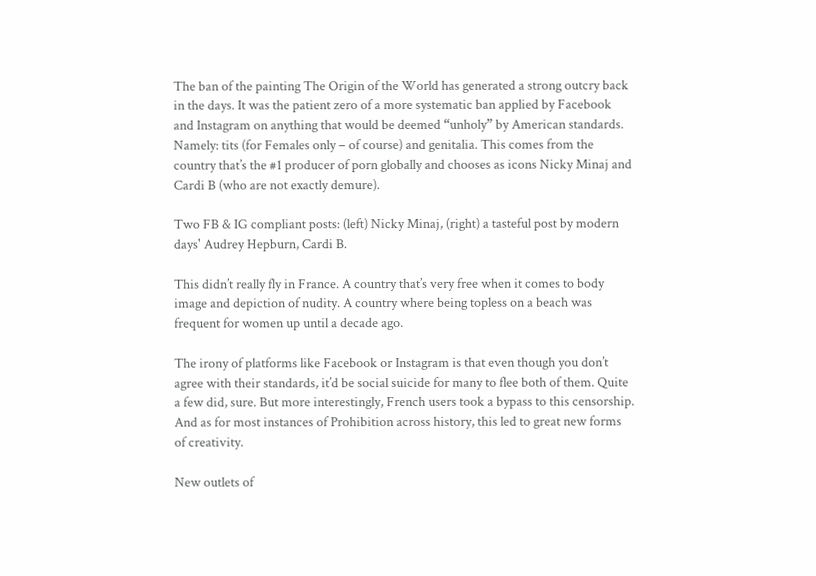The ban of the painting The Origin of the World has generated a strong outcry back in the days. It was the patient zero of a more systematic ban applied by Facebook and Instagram on anything that would be deemed “unholy” by American standards. Namely: tits (for Females only – of course) and genitalia. This comes from the country that’s the #1 producer of porn globally and chooses as icons Nicky Minaj and Cardi B (who are not exactly demure).

Two FB & IG compliant posts: (left) Nicky Minaj, (right) a tasteful post by modern days' Audrey Hepburn, Cardi B.

This didn’t really fly in France. A country that’s very free when it comes to body image and depiction of nudity. A country where being topless on a beach was frequent for women up until a decade ago.

The irony of platforms like Facebook or Instagram is that even though you don’t agree with their standards, it’d be social suicide for many to flee both of them. Quite a few did, sure. But more interestingly, French users took a bypass to this censorship. And as for most instances of Prohibition across history, this led to great new forms of creativity.

New outlets of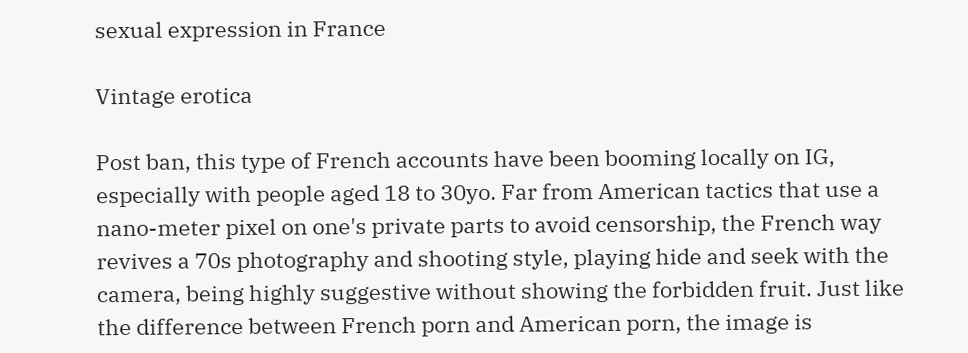sexual expression in France

Vintage erotica

Post ban, this type of French accounts have been booming locally on IG, especially with people aged 18 to 30yo. Far from American tactics that use a nano-meter pixel on one's private parts to avoid censorship, the French way revives a 70s photography and shooting style, playing hide and seek with the camera, being highly suggestive without showing the forbidden fruit. Just like the difference between French porn and American porn, the image is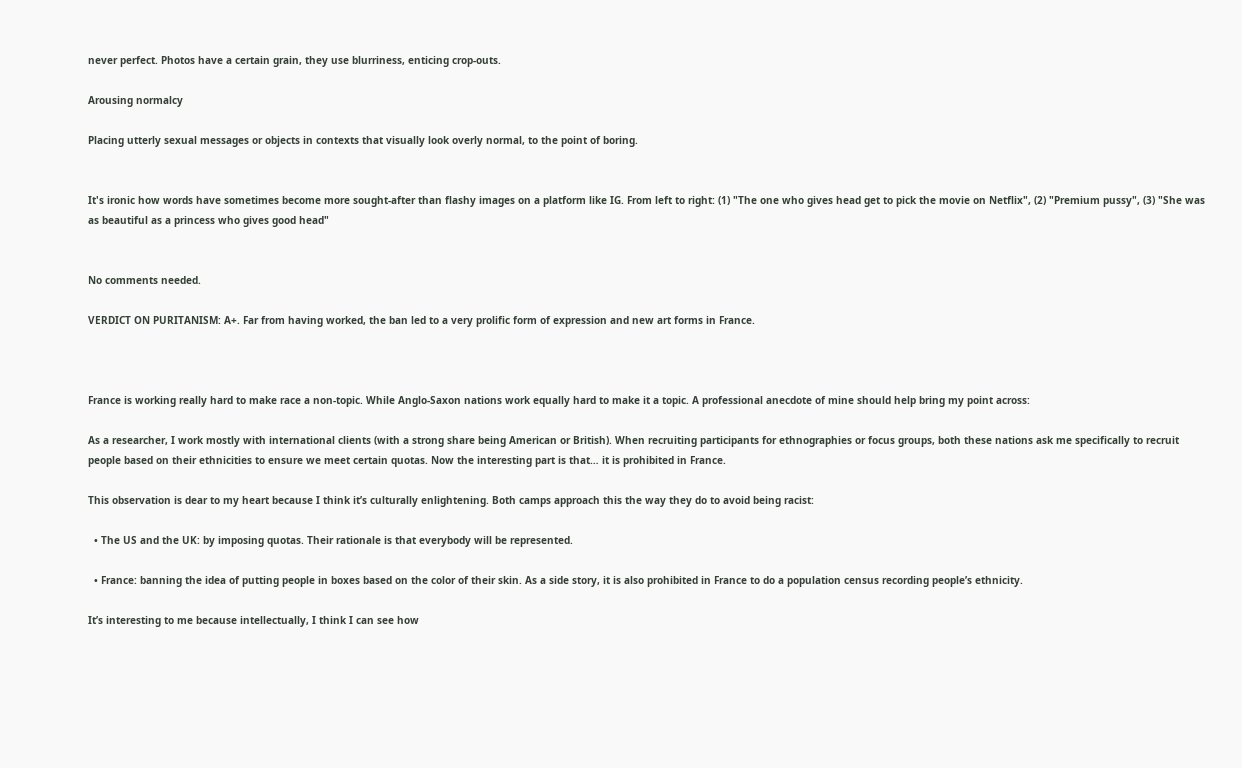never perfect. Photos have a certain grain, they use blurriness, enticing crop-outs.

Arousing normalcy

Placing utterly sexual messages or objects in contexts that visually look overly normal, to the point of boring.


It's ironic how words have sometimes become more sought-after than flashy images on a platform like IG. From left to right: (1) "The one who gives head get to pick the movie on Netflix", (2) "Premium pussy", (3) "She was as beautiful as a princess who gives good head"


No comments needed.

VERDICT ON PURITANISM: A+. Far from having worked, the ban led to a very prolific form of expression and new art forms in France.



France is working really hard to make race a non-topic. While Anglo-Saxon nations work equally hard to make it a topic. A professional anecdote of mine should help bring my point across:

As a researcher, I work mostly with international clients (with a strong share being American or British). When recruiting participants for ethnographies or focus groups, both these nations ask me specifically to recruit people based on their ethnicities to ensure we meet certain quotas. Now the interesting part is that… it is prohibited in France.

This observation is dear to my heart because I think it’s culturally enlightening. Both camps approach this the way they do to avoid being racist:

  • The US and the UK: by imposing quotas. Their rationale is that everybody will be represented.

  • France: banning the idea of putting people in boxes based on the color of their skin. As a side story, it is also prohibited in France to do a population census recording people’s ethnicity.

It’s interesting to me because intellectually, I think I can see how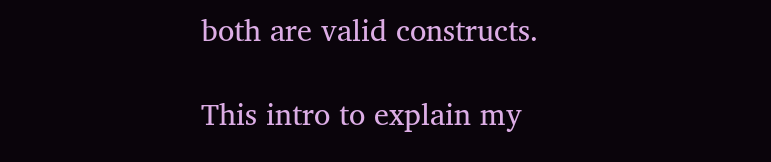both are valid constructs.

This intro to explain my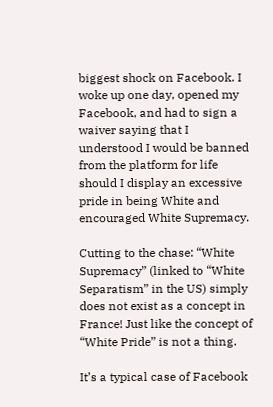biggest shock on Facebook. I woke up one day, opened my Facebook, and had to sign a waiver saying that I understood I would be banned from the platform for life should I display an excessive pride in being White and encouraged White Supremacy.

Cutting to the chase: “White Supremacy” (linked to “White Separatism” in the US) simply does not exist as a concept in France! Just like the concept of “White Pride” is not a thing.

It’s a typical case of Facebook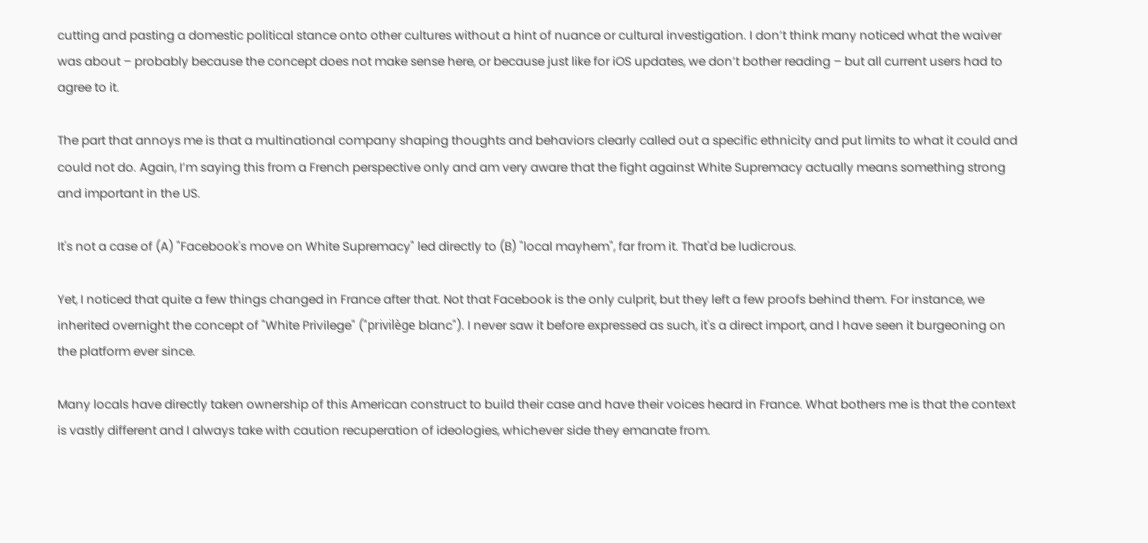cutting and pasting a domestic political stance onto other cultures without a hint of nuance or cultural investigation. I don’t think many noticed what the waiver was about – probably because the concept does not make sense here, or because just like for iOS updates, we don’t bother reading – but all current users had to agree to it.

The part that annoys me is that a multinational company shaping thoughts and behaviors clearly called out a specific ethnicity and put limits to what it could and could not do. Again, I’m saying this from a French perspective only and am very aware that the fight against White Supremacy actually means something strong and important in the US.

It's not a case of (A) "Facebook's move on White Supremacy" led directly to (B) "local mayhem", far from it. That'd be ludicrous.

Yet, I noticed that quite a few things changed in France after that. Not that Facebook is the only culprit, but they left a few proofs behind them. For instance, we inherited overnight the concept of "White Privilege" ("privilège blanc"). I never saw it before expressed as such, it's a direct import, and I have seen it burgeoning on the platform ever since.

Many locals have directly taken ownership of this American construct to build their case and have their voices heard in France. What bothers me is that the context is vastly different and I always take with caution recuperation of ideologies, whichever side they emanate from.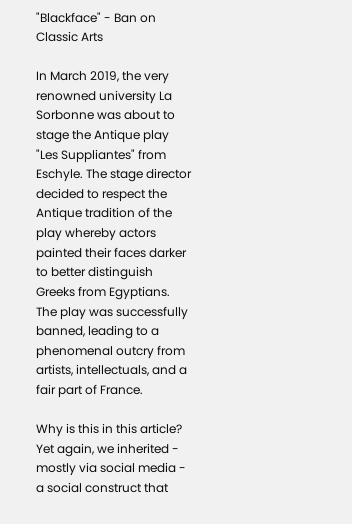"Blackface" - Ban on Classic Arts

In March 2019, the very renowned university La Sorbonne was about to stage the Antique play "Les Suppliantes" from Eschyle. The stage director decided to respect the Antique tradition of the play whereby actors painted their faces darker to better distinguish Greeks from Egyptians. The play was successfully banned, leading to a phenomenal outcry from artists, intellectuals, and a fair part of France.

Why is this in this article? Yet again, we inherited - mostly via social media - a social construct that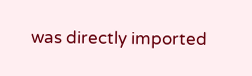was directly imported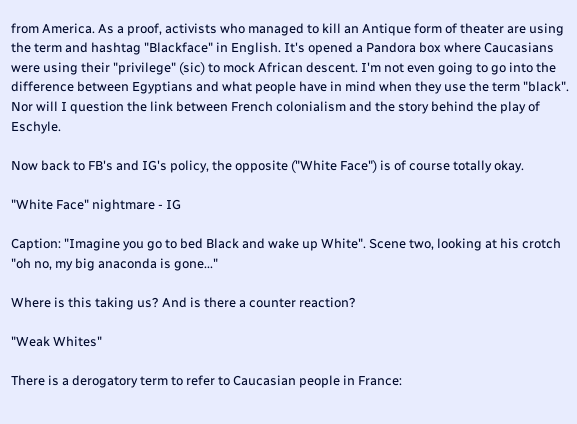from America. As a proof, activists who managed to kill an Antique form of theater are using the term and hashtag "Blackface" in English. It's opened a Pandora box where Caucasians were using their "privilege" (sic) to mock African descent. I'm not even going to go into the difference between Egyptians and what people have in mind when they use the term "black". Nor will I question the link between French colonialism and the story behind the play of Eschyle.

Now back to FB's and IG's policy, the opposite ("White Face") is of course totally okay.

"White Face" nightmare - IG

Caption: "Imagine you go to bed Black and wake up White". Scene two, looking at his crotch "oh no, my big anaconda is gone..."

Where is this taking us? And is there a counter reaction?

"Weak Whites"

There is a derogatory term to refer to Caucasian people in France: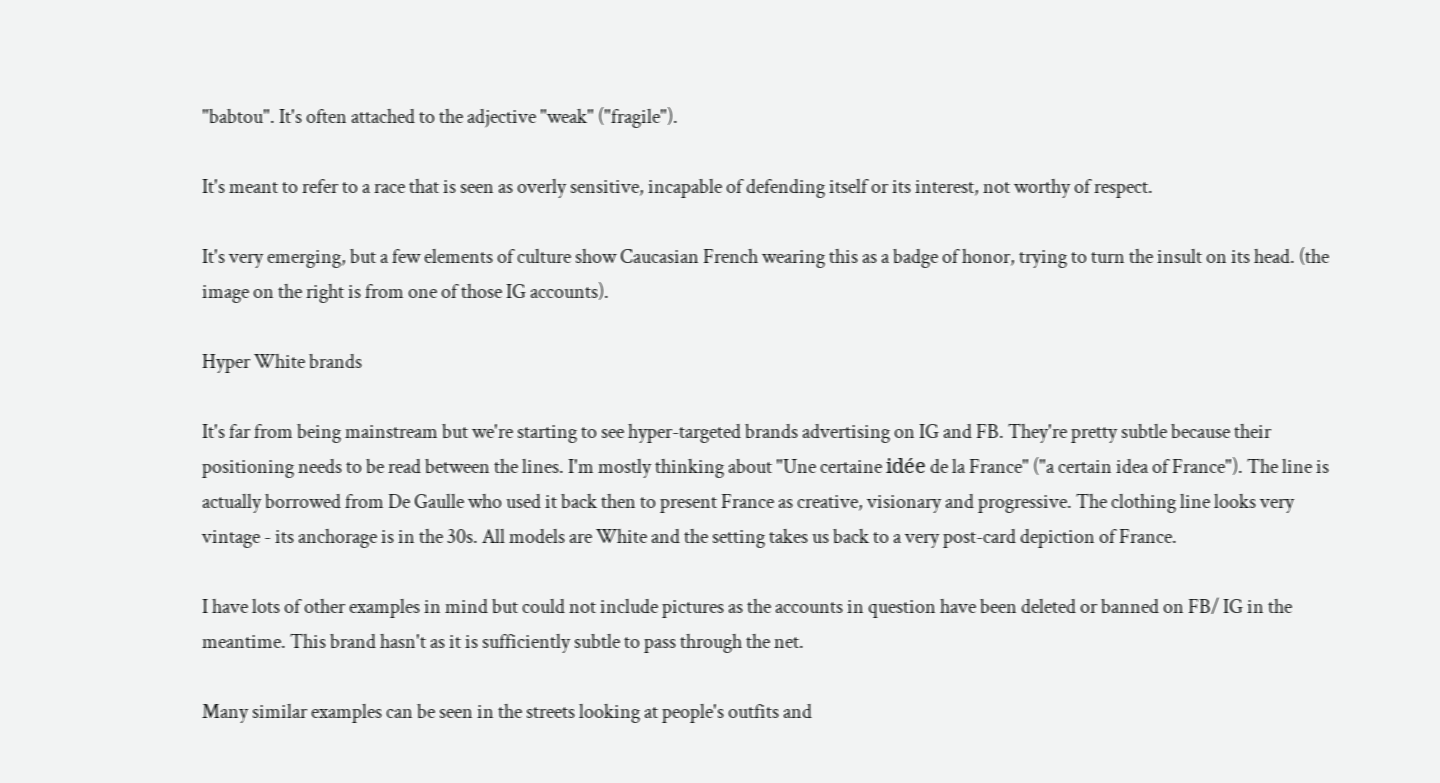"babtou". It's often attached to the adjective "weak" ("fragile").

It's meant to refer to a race that is seen as overly sensitive, incapable of defending itself or its interest, not worthy of respect.

It's very emerging, but a few elements of culture show Caucasian French wearing this as a badge of honor, trying to turn the insult on its head. (the image on the right is from one of those IG accounts).

Hyper White brands

It's far from being mainstream but we're starting to see hyper-targeted brands advertising on IG and FB. They're pretty subtle because their positioning needs to be read between the lines. I'm mostly thinking about "Une certaine idée de la France" ("a certain idea of France"). The line is actually borrowed from De Gaulle who used it back then to present France as creative, visionary and progressive. The clothing line looks very vintage - its anchorage is in the 30s. All models are White and the setting takes us back to a very post-card depiction of France.

I have lots of other examples in mind but could not include pictures as the accounts in question have been deleted or banned on FB/ IG in the meantime. This brand hasn't as it is sufficiently subtle to pass through the net.

Many similar examples can be seen in the streets looking at people's outfits and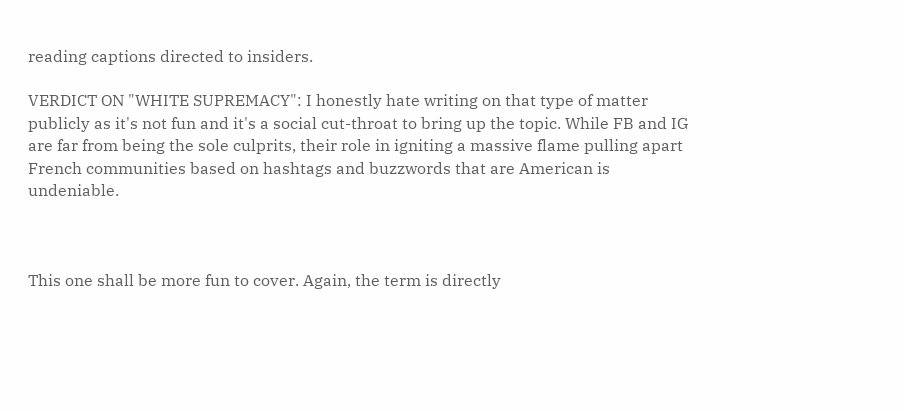reading captions directed to insiders.

VERDICT ON "WHITE SUPREMACY": I honestly hate writing on that type of matter publicly as it's not fun and it's a social cut-throat to bring up the topic. While FB and IG are far from being the sole culprits, their role in igniting a massive flame pulling apart French communities based on hashtags and buzzwords that are American is undeniable.



This one shall be more fun to cover. Again, the term is directly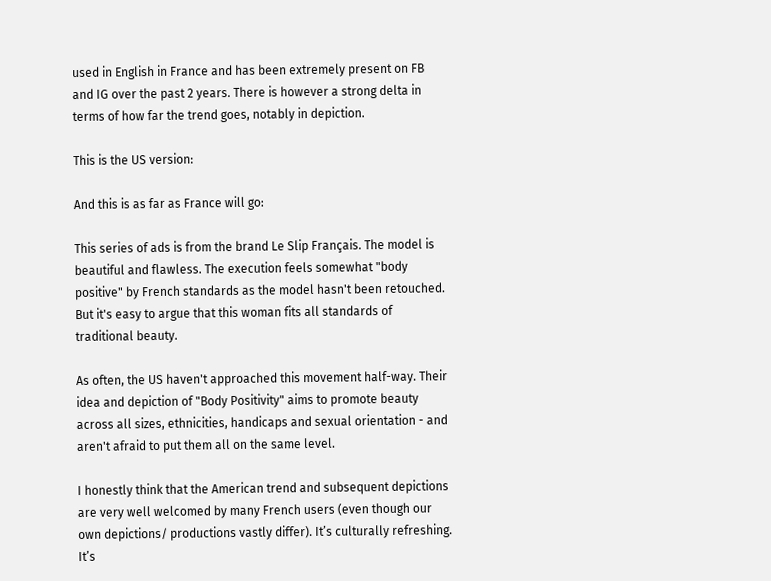used in English in France and has been extremely present on FB and IG over the past 2 years. There is however a strong delta in terms of how far the trend goes, notably in depiction.

This is the US version:

And this is as far as France will go:

This series of ads is from the brand Le Slip Français. The model is beautiful and flawless. The execution feels somewhat "body positive" by French standards as the model hasn't been retouched. But it's easy to argue that this woman fits all standards of traditional beauty.

As often, the US haven't approached this movement half-way. Their idea and depiction of "Body Positivity" aims to promote beauty across all sizes, ethnicities, handicaps and sexual orientation - and aren't afraid to put them all on the same level.

I honestly think that the American trend and subsequent depictions are very well welcomed by many French users (even though our own depictions/ productions vastly differ). It’s culturally refreshing. It’s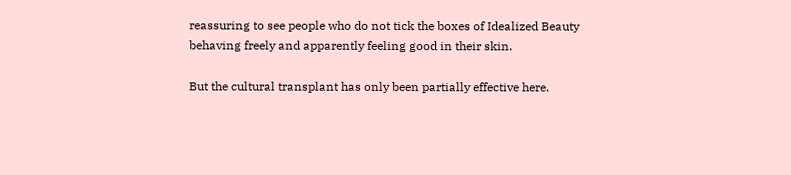reassuring to see people who do not tick the boxes of Idealized Beauty behaving freely and apparently feeling good in their skin.

But the cultural transplant has only been partially effective here.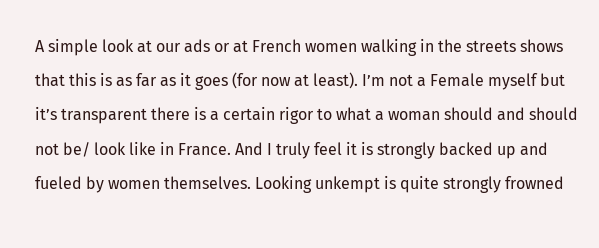A simple look at our ads or at French women walking in the streets shows that this is as far as it goes (for now at least). I’m not a Female myself but it’s transparent there is a certain rigor to what a woman should and should not be/ look like in France. And I truly feel it is strongly backed up and fueled by women themselves. Looking unkempt is quite strongly frowned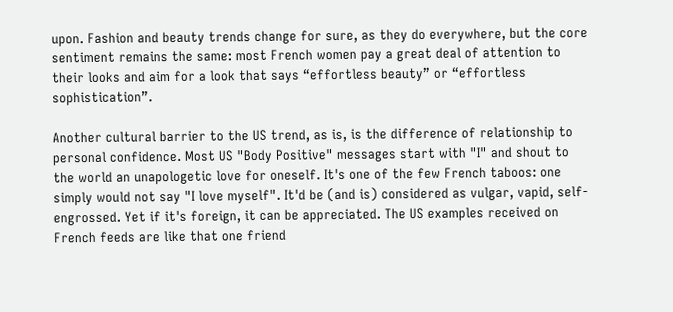upon. Fashion and beauty trends change for sure, as they do everywhere, but the core sentiment remains the same: most French women pay a great deal of attention to their looks and aim for a look that says “effortless beauty” or “effortless sophistication”.

Another cultural barrier to the US trend, as is, is the difference of relationship to personal confidence. Most US "Body Positive" messages start with "I" and shout to the world an unapologetic love for oneself. It's one of the few French taboos: one simply would not say "I love myself". It'd be (and is) considered as vulgar, vapid, self-engrossed. Yet if it's foreign, it can be appreciated. The US examples received on French feeds are like that one friend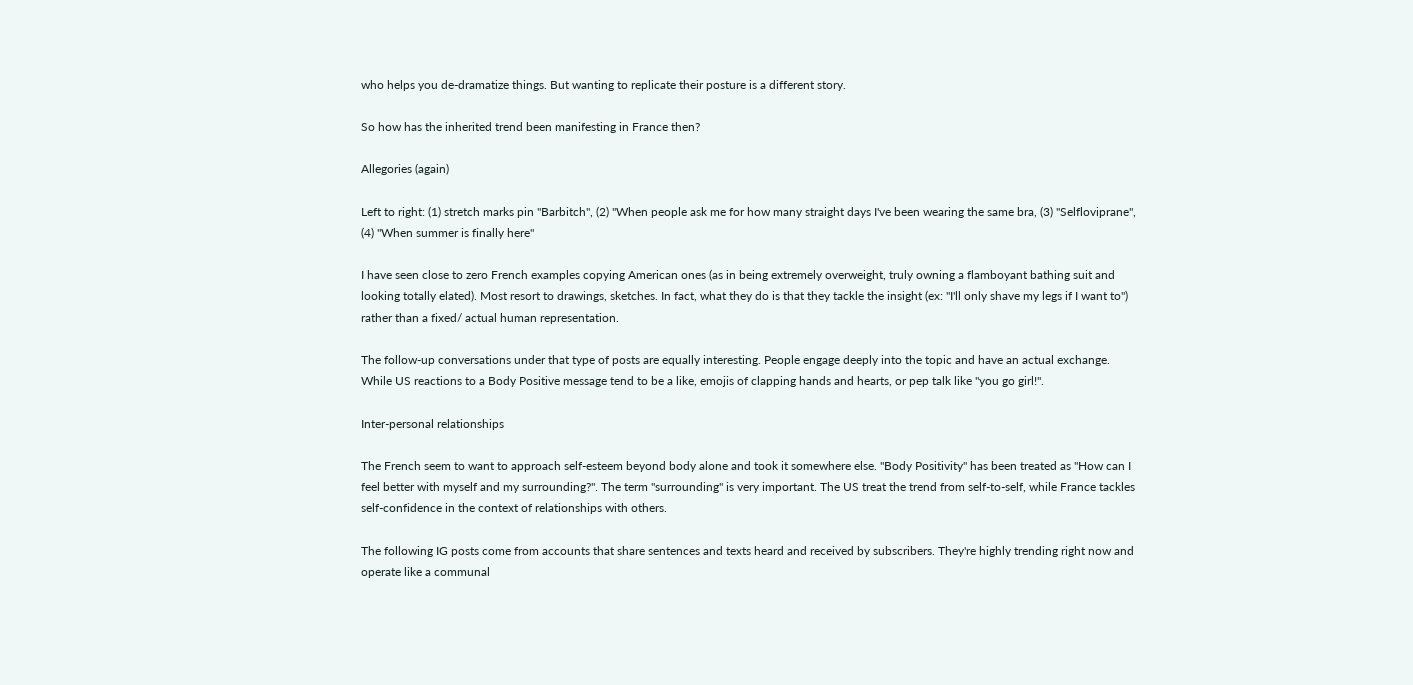who helps you de-dramatize things. But wanting to replicate their posture is a different story.

So how has the inherited trend been manifesting in France then?

Allegories (again)

Left to right: (1) stretch marks pin "Barbitch", (2) "When people ask me for how many straight days I've been wearing the same bra, (3) "Selfloviprane", (4) "When summer is finally here"

I have seen close to zero French examples copying American ones (as in being extremely overweight, truly owning a flamboyant bathing suit and looking totally elated). Most resort to drawings, sketches. In fact, what they do is that they tackle the insight (ex: "I'll only shave my legs if I want to") rather than a fixed/ actual human representation.

The follow-up conversations under that type of posts are equally interesting. People engage deeply into the topic and have an actual exchange. While US reactions to a Body Positive message tend to be a like, emojis of clapping hands and hearts, or pep talk like "you go girl!".

Inter-personal relationships

The French seem to want to approach self-esteem beyond body alone and took it somewhere else. "Body Positivity" has been treated as "How can I feel better with myself and my surrounding?". The term "surrounding" is very important. The US treat the trend from self-to-self, while France tackles self-confidence in the context of relationships with others.

The following IG posts come from accounts that share sentences and texts heard and received by subscribers. They're highly trending right now and operate like a communal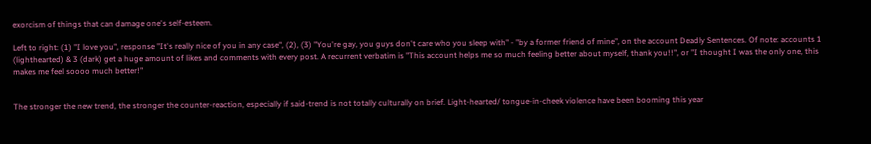exorcism of things that can damage one's self-esteem.

Left to right: (1) "I love you", response "It's really nice of you in any case", (2), (3) "You're gay, you guys don't care who you sleep with" - "by a former friend of mine", on the account Deadly Sentences. Of note: accounts 1 (lighthearted) & 3 (dark) get a huge amount of likes and comments with every post. A recurrent verbatim is "This account helps me so much feeling better about myself, thank you!!", or "I thought I was the only one, this makes me feel soooo much better!"


The stronger the new trend, the stronger the counter-reaction, especially if said-trend is not totally culturally on brief. Light-hearted/ tongue-in-cheek violence have been booming this year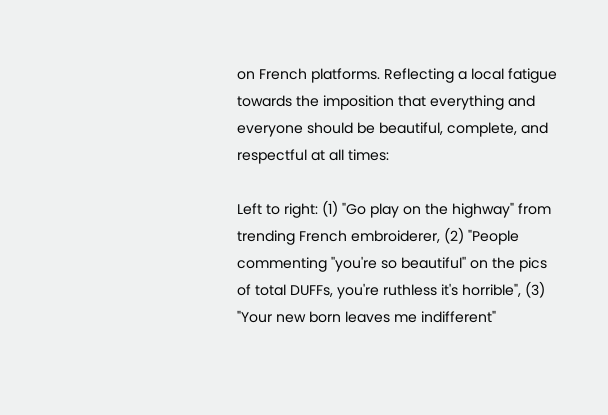on French platforms. Reflecting a local fatigue towards the imposition that everything and everyone should be beautiful, complete, and respectful at all times:

Left to right: (1) "Go play on the highway" from trending French embroiderer, (2) "People commenting ''you're so beautiful'' on the pics of total DUFFs, you're ruthless it's horrible", (3) "Your new born leaves me indifferent"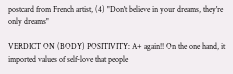postcard from French artist, (4) "Don't believe in your dreams, they're only dreams"

VERDICT ON (BODY) POSITIVITY: A+ again!! On the one hand, it imported values of self-love that people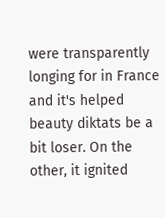were transparently longing for in France and it's helped beauty diktats be a bit loser. On the other, it ignited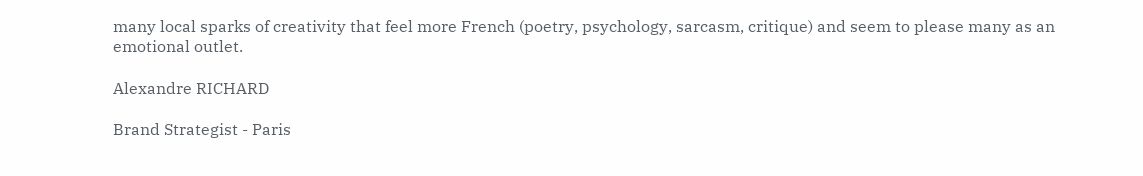many local sparks of creativity that feel more French (poetry, psychology, sarcasm, critique) and seem to please many as an emotional outlet.

Alexandre RICHARD

Brand Strategist - Paris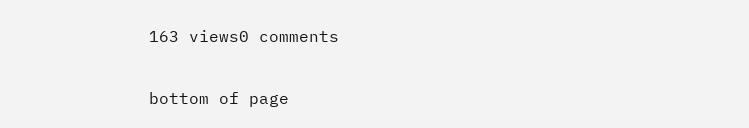163 views0 comments


bottom of page